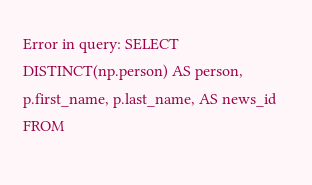Error in query: SELECT DISTINCT(np.person) AS person, p.first_name, p.last_name, AS news_id FROM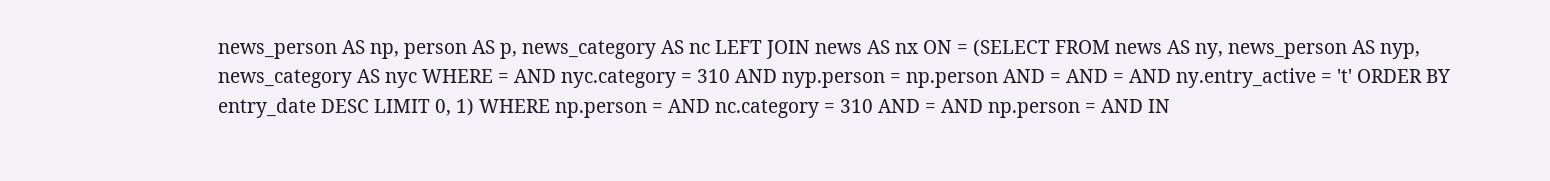news_person AS np, person AS p, news_category AS nc LEFT JOIN news AS nx ON = (SELECT FROM news AS ny, news_person AS nyp, news_category AS nyc WHERE = AND nyc.category = 310 AND nyp.person = np.person AND = AND = AND ny.entry_active = 't' ORDER BY entry_date DESC LIMIT 0, 1) WHERE np.person = AND nc.category = 310 AND = AND np.person = AND IN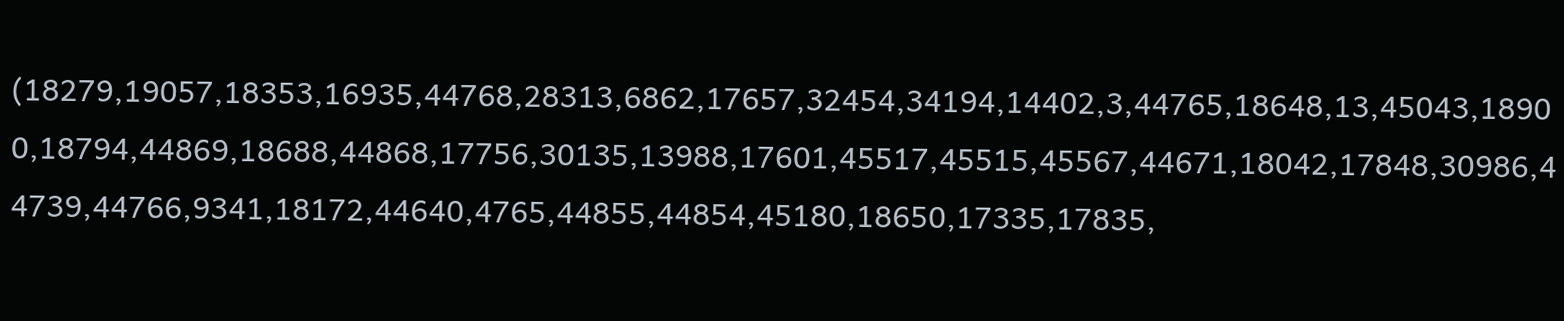(18279,19057,18353,16935,44768,28313,6862,17657,32454,34194,14402,3,44765,18648,13,45043,18900,18794,44869,18688,44868,17756,30135,13988,17601,45517,45515,45567,44671,18042,17848,30986,44739,44766,9341,18172,44640,4765,44855,44854,45180,18650,17335,17835,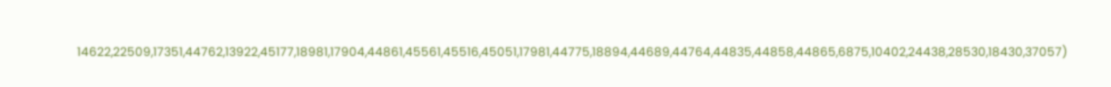14622,22509,17351,44762,13922,45177,18981,17904,44861,45561,45516,45051,17981,44775,18894,44689,44764,44835,44858,44865,6875,10402,24438,28530,18430,37057)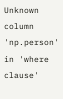Unknown column 'np.person' in 'where clause'